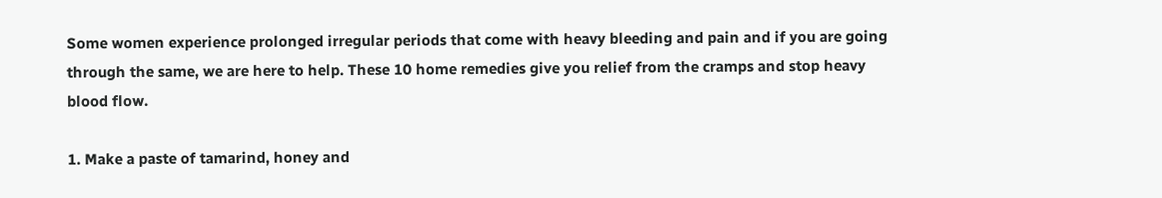Some women experience prolonged irregular periods that come with heavy bleeding and pain and if you are going through the same, we are here to help. These 10 home remedies give you relief from the cramps and stop heavy blood flow.

1. Make a paste of tamarind, honey and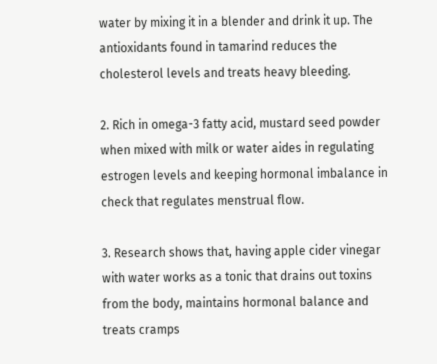water by mixing it in a blender and drink it up. The antioxidants found in tamarind reduces the cholesterol levels and treats heavy bleeding.

2. Rich in omega-3 fatty acid, mustard seed powder when mixed with milk or water aides in regulating estrogen levels and keeping hormonal imbalance in check that regulates menstrual flow.

3. Research shows that, having apple cider vinegar with water works as a tonic that drains out toxins from the body, maintains hormonal balance and treats cramps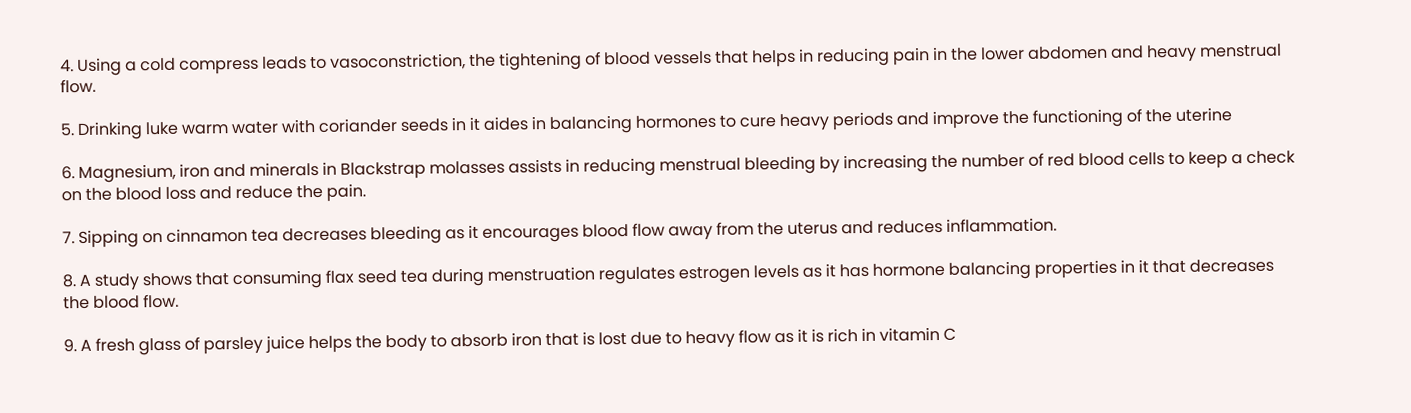4. Using a cold compress leads to vasoconstriction, the tightening of blood vessels that helps in reducing pain in the lower abdomen and heavy menstrual flow.

5. Drinking luke warm water with coriander seeds in it aides in balancing hormones to cure heavy periods and improve the functioning of the uterine

6. Magnesium, iron and minerals in Blackstrap molasses assists in reducing menstrual bleeding by increasing the number of red blood cells to keep a check on the blood loss and reduce the pain.

7. Sipping on cinnamon tea decreases bleeding as it encourages blood flow away from the uterus and reduces inflammation.

8. A study shows that consuming flax seed tea during menstruation regulates estrogen levels as it has hormone balancing properties in it that decreases the blood flow.

9. A fresh glass of parsley juice helps the body to absorb iron that is lost due to heavy flow as it is rich in vitamin C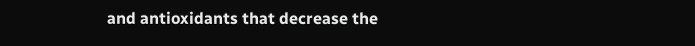and antioxidants that decrease the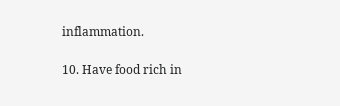inflammation.

10. Have food rich in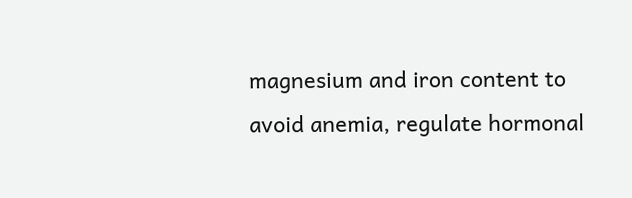magnesium and iron content to avoid anemia, regulate hormonal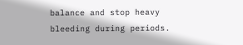balance and stop heavy bleeding during periods.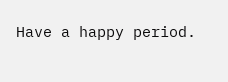Have a happy period.